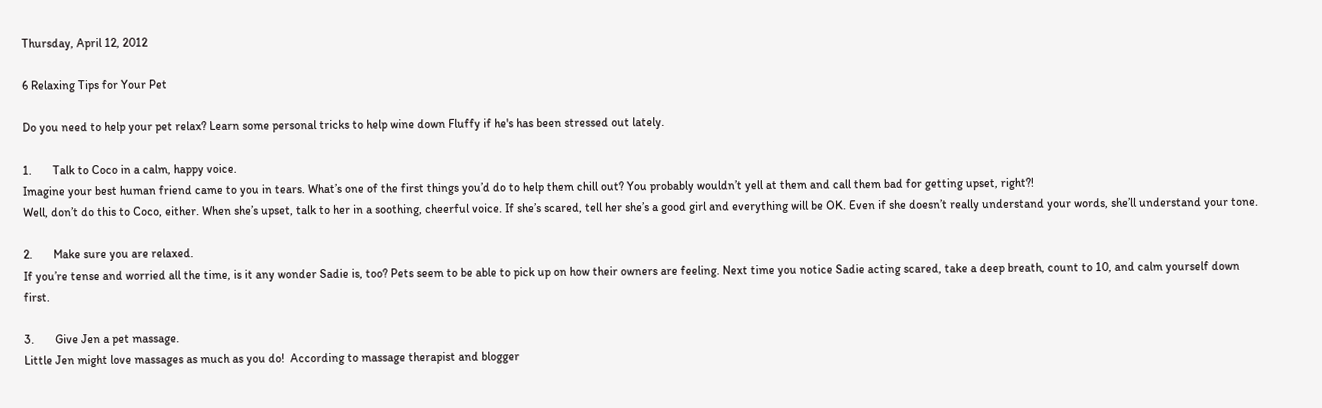Thursday, April 12, 2012

6 Relaxing Tips for Your Pet

Do you need to help your pet relax? Learn some personal tricks to help wine down Fluffy if he's has been stressed out lately.

1.       Talk to Coco in a calm, happy voice.
Imagine your best human friend came to you in tears. What’s one of the first things you’d do to help them chill out? You probably wouldn’t yell at them and call them bad for getting upset, right?!
Well, don’t do this to Coco, either. When she’s upset, talk to her in a soothing, cheerful voice. If she’s scared, tell her she’s a good girl and everything will be OK. Even if she doesn’t really understand your words, she’ll understand your tone.

2.       Make sure you are relaxed.
If you’re tense and worried all the time, is it any wonder Sadie is, too? Pets seem to be able to pick up on how their owners are feeling. Next time you notice Sadie acting scared, take a deep breath, count to 10, and calm yourself down first.

3.       Give Jen a pet massage.
Little Jen might love massages as much as you do!  According to massage therapist and blogger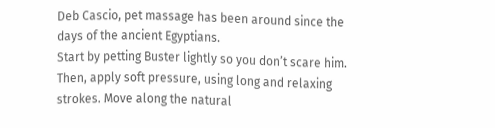Deb Cascio, pet massage has been around since the days of the ancient Egyptians.
Start by petting Buster lightly so you don’t scare him. Then, apply soft pressure, using long and relaxing strokes. Move along the natural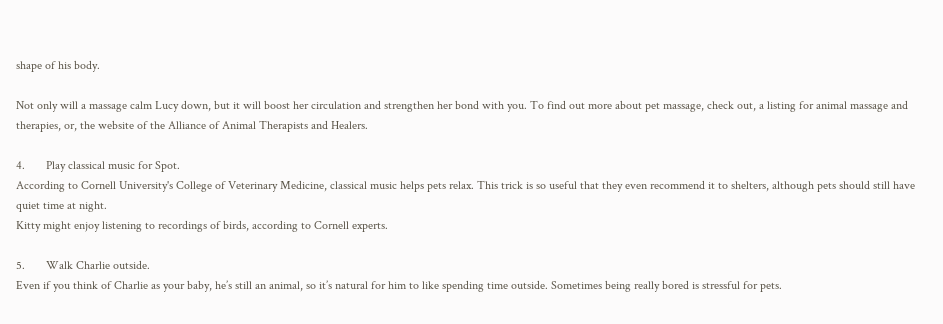shape of his body.

Not only will a massage calm Lucy down, but it will boost her circulation and strengthen her bond with you. To find out more about pet massage, check out, a listing for animal massage and therapies, or, the website of the Alliance of Animal Therapists and Healers.

4.       Play classical music for Spot.
According to Cornell University's College of Veterinary Medicine, classical music helps pets relax. This trick is so useful that they even recommend it to shelters, although pets should still have quiet time at night.
Kitty might enjoy listening to recordings of birds, according to Cornell experts.

5.       Walk Charlie outside.
Even if you think of Charlie as your baby, he’s still an animal, so it’s natural for him to like spending time outside. Sometimes being really bored is stressful for pets.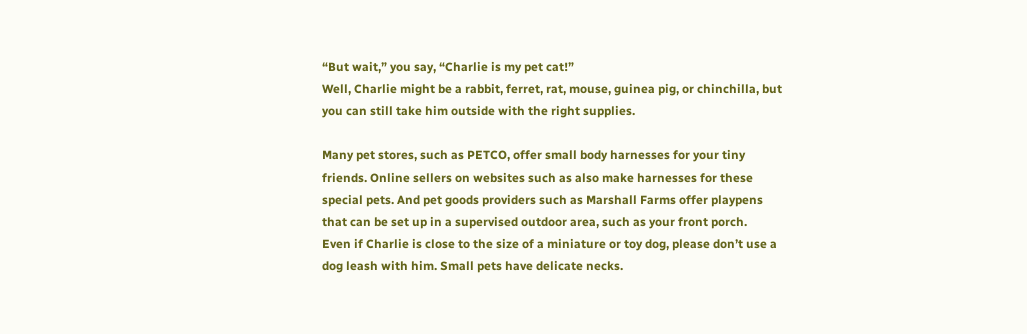“But wait,” you say, “Charlie is my pet cat!”
Well, Charlie might be a rabbit, ferret, rat, mouse, guinea pig, or chinchilla, but you can still take him outside with the right supplies.

Many pet stores, such as PETCO, offer small body harnesses for your tiny friends. Online sellers on websites such as also make harnesses for these special pets. And pet goods providers such as Marshall Farms offer playpens that can be set up in a supervised outdoor area, such as your front porch.
Even if Charlie is close to the size of a miniature or toy dog, please don’t use a dog leash with him. Small pets have delicate necks.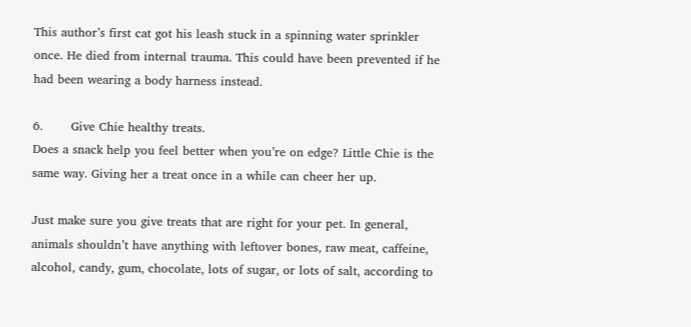This author’s first cat got his leash stuck in a spinning water sprinkler once. He died from internal trauma. This could have been prevented if he had been wearing a body harness instead.

6.       Give Chie healthy treats.
Does a snack help you feel better when you’re on edge? Little Chie is the same way. Giving her a treat once in a while can cheer her up.

Just make sure you give treats that are right for your pet. In general, animals shouldn’t have anything with leftover bones, raw meat, caffeine, alcohol, candy, gum, chocolate, lots of sugar, or lots of salt, according to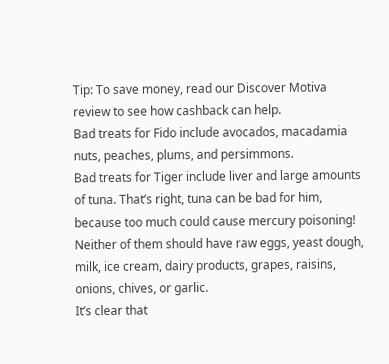Tip: To save money, read our Discover Motiva review to see how cashback can help.
Bad treats for Fido include avocados, macadamia nuts, peaches, plums, and persimmons.
Bad treats for Tiger include liver and large amounts of tuna. That’s right, tuna can be bad for him, because too much could cause mercury poisoning!
Neither of them should have raw eggs, yeast dough, milk, ice cream, dairy products, grapes, raisins, onions, chives, or garlic.
It’s clear that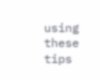using these tips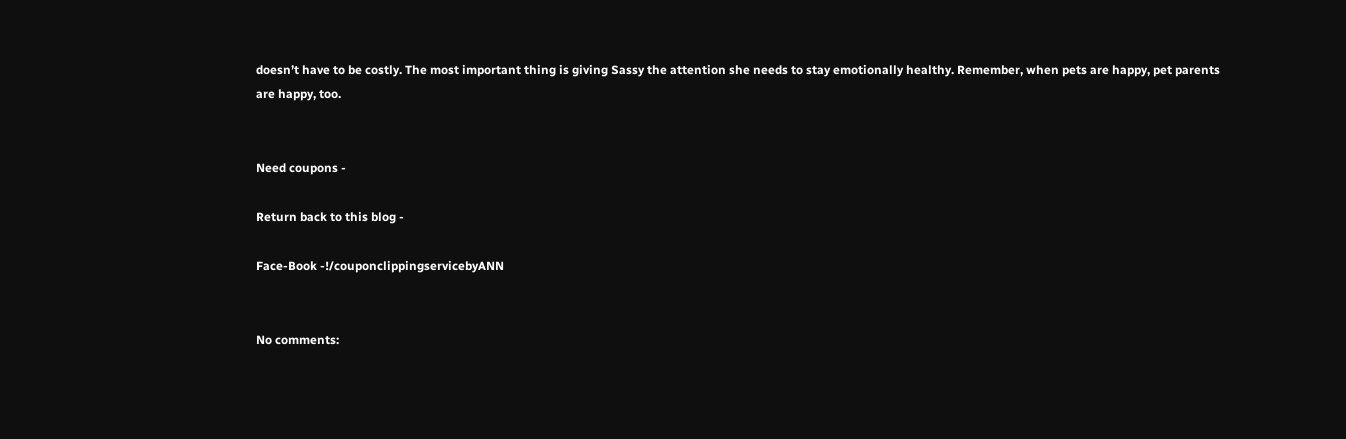doesn’t have to be costly. The most important thing is giving Sassy the attention she needs to stay emotionally healthy. Remember, when pets are happy, pet parents are happy, too.


Need coupons -

Return back to this blog -

Face-Book -!/couponclippingservicebyANN


No comments: